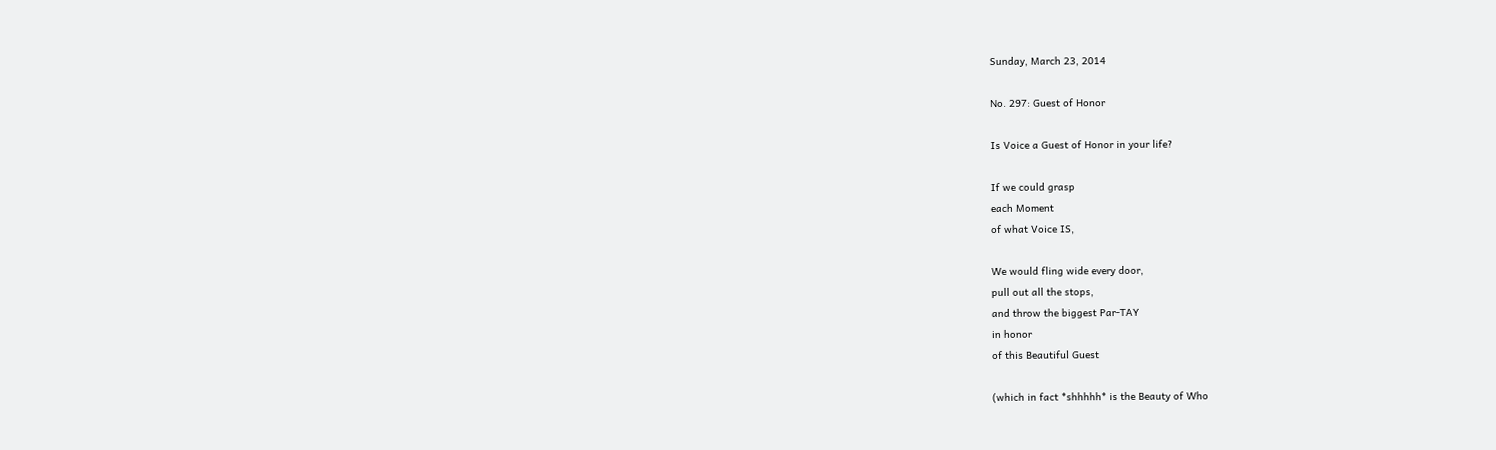Sunday, March 23, 2014

No. 297: Guest of Honor

Is Voice a Guest of Honor in your life?

If we could grasp
each Moment
of what Voice IS,

We would fling wide every door,
pull out all the stops,
and throw the biggest Par-TAY
in honor
of this Beautiful Guest

(which in fact *shhhhh* is the Beauty of Who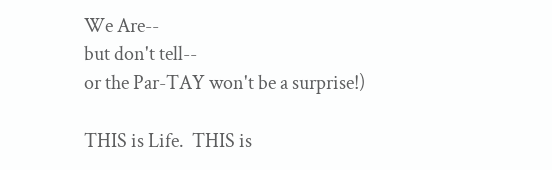We Are--
but don't tell--
or the Par-TAY won't be a surprise!)

THIS is Life.  THIS is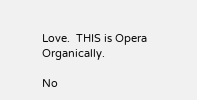Love.  THIS is Opera Organically.

No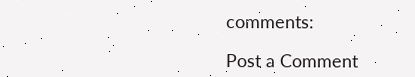comments:

Post a Comment